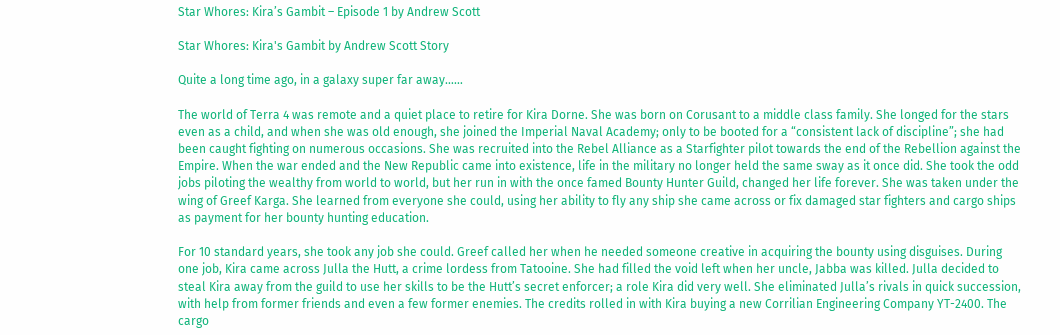Star Whores: Kira’s Gambit – Episode 1 by Andrew Scott

Star Whores: Kira's Gambit by Andrew Scott Story

Quite a long time ago, in a galaxy super far away……

The world of Terra 4 was remote and a quiet place to retire for Kira Dorne. She was born on Corusant to a middle class family. She longed for the stars even as a child, and when she was old enough, she joined the Imperial Naval Academy; only to be booted for a “consistent lack of discipline”; she had been caught fighting on numerous occasions. She was recruited into the Rebel Alliance as a Starfighter pilot towards the end of the Rebellion against the Empire. When the war ended and the New Republic came into existence, life in the military no longer held the same sway as it once did. She took the odd jobs piloting the wealthy from world to world, but her run in with the once famed Bounty Hunter Guild, changed her life forever. She was taken under the wing of Greef Karga. She learned from everyone she could, using her ability to fly any ship she came across or fix damaged star fighters and cargo ships as payment for her bounty hunting education.

For 10 standard years, she took any job she could. Greef called her when he needed someone creative in acquiring the bounty using disguises. During one job, Kira came across Julla the Hutt, a crime lordess from Tatooine. She had filled the void left when her uncle, Jabba was killed. Julla decided to steal Kira away from the guild to use her skills to be the Hutt’s secret enforcer; a role Kira did very well. She eliminated Julla’s rivals in quick succession, with help from former friends and even a few former enemies. The credits rolled in with Kira buying a new Corrilian Engineering Company YT-2400. The cargo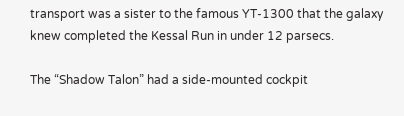transport was a sister to the famous YT-1300 that the galaxy knew completed the Kessal Run in under 12 parsecs.

The “Shadow Talon” had a side-mounted cockpit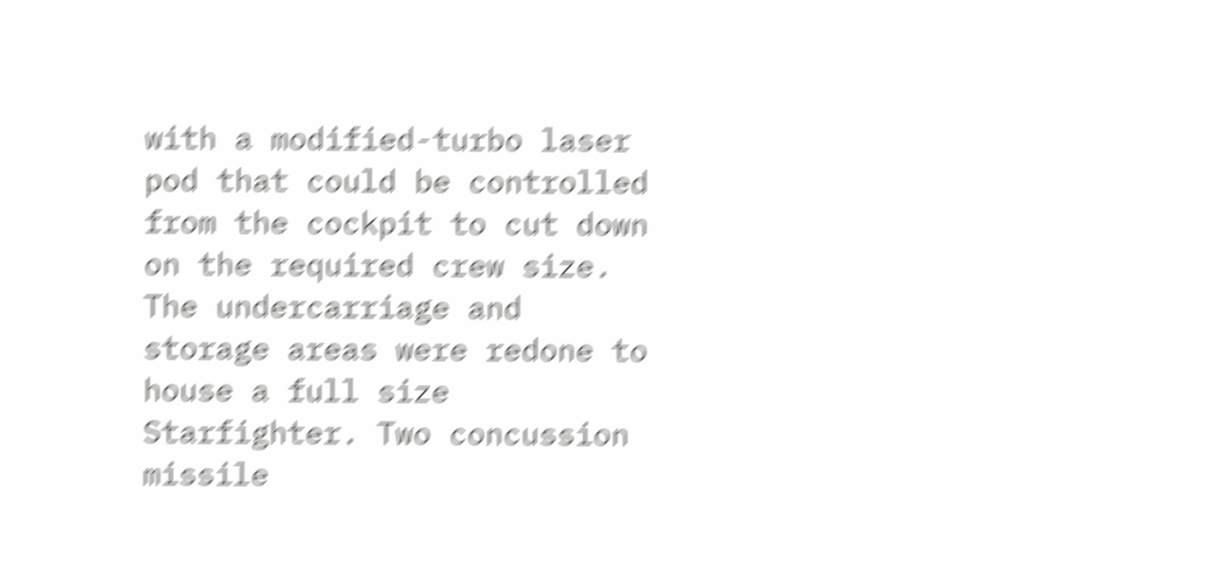with a modified-turbo laser pod that could be controlled from the cockpit to cut down on the required crew size. The undercarriage and storage areas were redone to house a full size Starfighter. Two concussion missile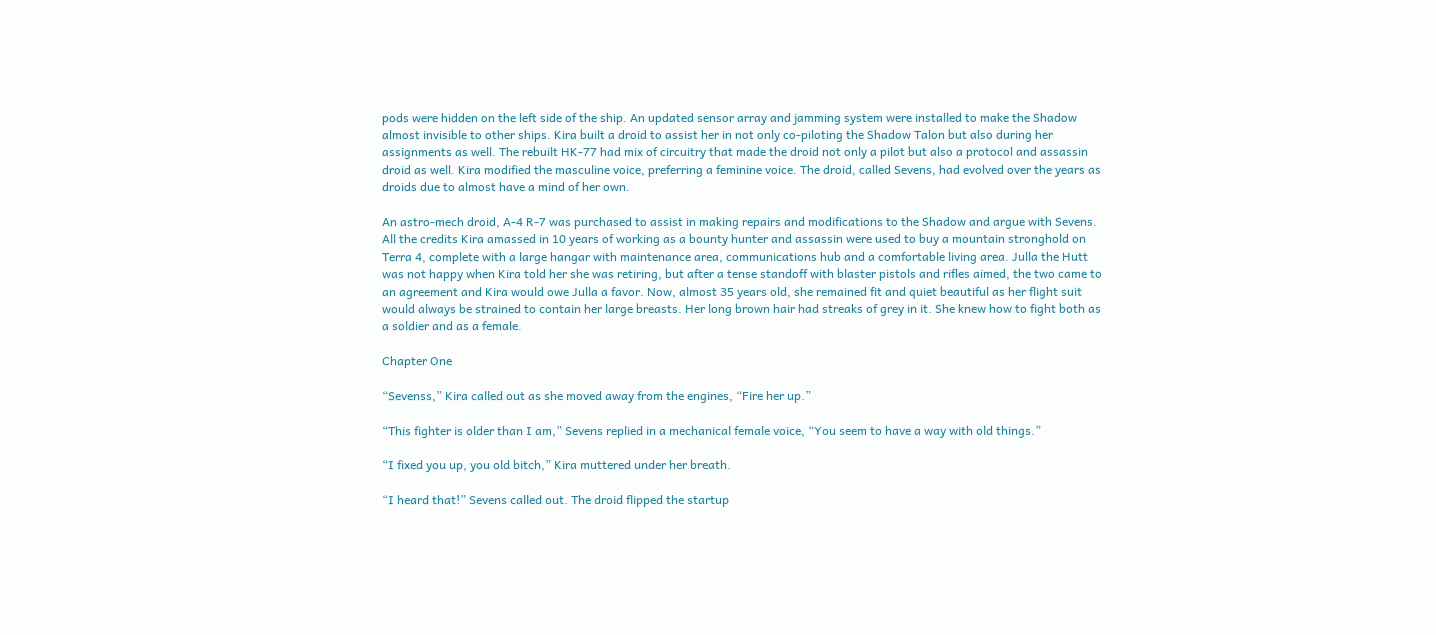pods were hidden on the left side of the ship. An updated sensor array and jamming system were installed to make the Shadow almost invisible to other ships. Kira built a droid to assist her in not only co-piloting the Shadow Talon but also during her assignments as well. The rebuilt HK-77 had mix of circuitry that made the droid not only a pilot but also a protocol and assassin droid as well. Kira modified the masculine voice, preferring a feminine voice. The droid, called Sevens, had evolved over the years as droids due to almost have a mind of her own.

An astro-mech droid, A-4 R-7 was purchased to assist in making repairs and modifications to the Shadow and argue with Sevens. All the credits Kira amassed in 10 years of working as a bounty hunter and assassin were used to buy a mountain stronghold on Terra 4, complete with a large hangar with maintenance area, communications hub and a comfortable living area. Julla the Hutt was not happy when Kira told her she was retiring, but after a tense standoff with blaster pistols and rifles aimed, the two came to an agreement and Kira would owe Julla a favor. Now, almost 35 years old, she remained fit and quiet beautiful as her flight suit would always be strained to contain her large breasts. Her long brown hair had streaks of grey in it. She knew how to fight both as a soldier and as a female.

Chapter One

“Sevenss,” Kira called out as she moved away from the engines, “Fire her up.”

“This fighter is older than I am,” Sevens replied in a mechanical female voice, “You seem to have a way with old things.”

“I fixed you up, you old bitch,” Kira muttered under her breath.

“I heard that!” Sevens called out. The droid flipped the startup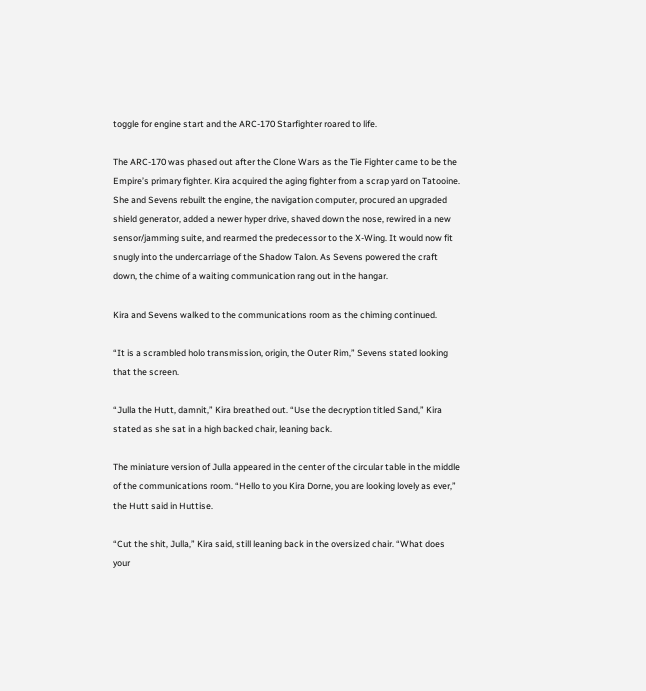toggle for engine start and the ARC-170 Starfighter roared to life.

The ARC-170 was phased out after the Clone Wars as the Tie Fighter came to be the Empire’s primary fighter. Kira acquired the aging fighter from a scrap yard on Tatooine. She and Sevens rebuilt the engine, the navigation computer, procured an upgraded shield generator, added a newer hyper drive, shaved down the nose, rewired in a new sensor/jamming suite, and rearmed the predecessor to the X-Wing. It would now fit snugly into the undercarriage of the Shadow Talon. As Sevens powered the craft down, the chime of a waiting communication rang out in the hangar.

Kira and Sevens walked to the communications room as the chiming continued.

“It is a scrambled holo transmission, origin, the Outer Rim,” Sevens stated looking that the screen.

“Julla the Hutt, damnit,” Kira breathed out. “Use the decryption titled Sand,” Kira stated as she sat in a high backed chair, leaning back.

The miniature version of Julla appeared in the center of the circular table in the middle of the communications room. “Hello to you Kira Dorne, you are looking lovely as ever,” the Hutt said in Huttise.

“Cut the shit, Julla,” Kira said, still leaning back in the oversized chair. “What does your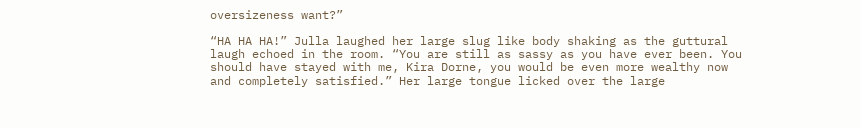oversizeness want?”

“HA HA HA!” Julla laughed her large slug like body shaking as the guttural laugh echoed in the room. “You are still as sassy as you have ever been. You should have stayed with me, Kira Dorne, you would be even more wealthy now and completely satisfied.” Her large tongue licked over the large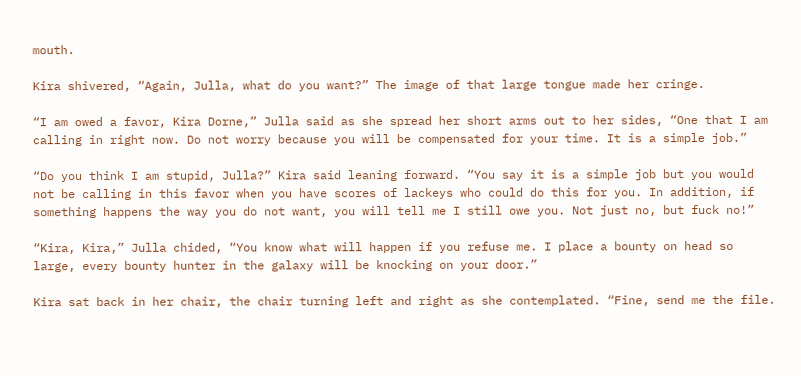mouth.

Kira shivered, “Again, Julla, what do you want?” The image of that large tongue made her cringe.

“I am owed a favor, Kira Dorne,” Julla said as she spread her short arms out to her sides, “One that I am calling in right now. Do not worry because you will be compensated for your time. It is a simple job.”

“Do you think I am stupid, Julla?” Kira said leaning forward. “You say it is a simple job but you would not be calling in this favor when you have scores of lackeys who could do this for you. In addition, if something happens the way you do not want, you will tell me I still owe you. Not just no, but fuck no!”

“Kira, Kira,” Julla chided, “You know what will happen if you refuse me. I place a bounty on head so large, every bounty hunter in the galaxy will be knocking on your door.”

Kira sat back in her chair, the chair turning left and right as she contemplated. “Fine, send me the file.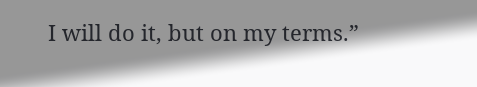I will do it, but on my terms.”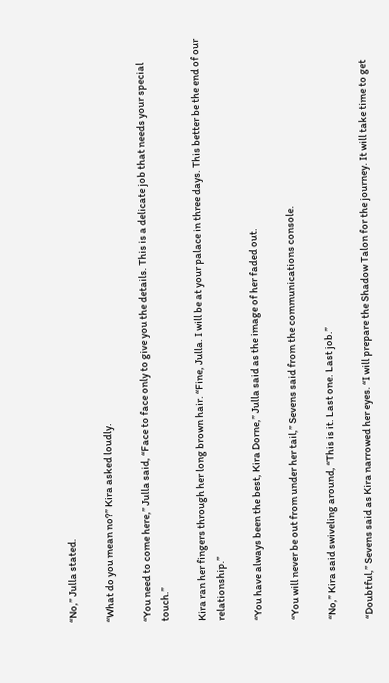“No,” Julla stated.

“What do you mean no?” Kira asked loudly.

“You need to come here,” Julla said, “Face to face only to give you the details. This is a delicate job that needs your special touch.”

Kira ran her fingers through her long brown hair. “Fine, Julla. I will be at your palace in three days. This better be the end of our relationship.”

“You have always been the best, Kira Dorne,” Julla said as the image of her faded out.

“You will never be out from under her tail,” Sevens said from the communications console.

“No,” Kira said swiveling around, “This is it. Last one. Last job.”

“Doubtful,” Sevens said as Kira narrowed her eyes. “I will prepare the Shadow Talon for the journey. It will take time to get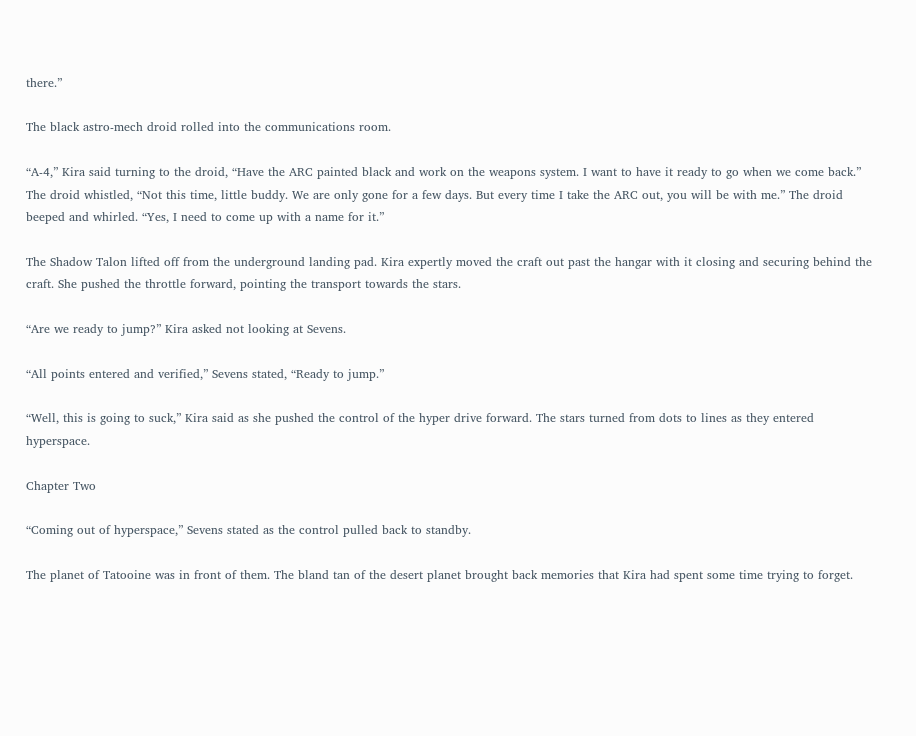there.”

The black astro-mech droid rolled into the communications room.

“A-4,” Kira said turning to the droid, “Have the ARC painted black and work on the weapons system. I want to have it ready to go when we come back.” The droid whistled, “Not this time, little buddy. We are only gone for a few days. But every time I take the ARC out, you will be with me.” The droid beeped and whirled. “Yes, I need to come up with a name for it.”

The Shadow Talon lifted off from the underground landing pad. Kira expertly moved the craft out past the hangar with it closing and securing behind the craft. She pushed the throttle forward, pointing the transport towards the stars.

“Are we ready to jump?” Kira asked not looking at Sevens.

“All points entered and verified,” Sevens stated, “Ready to jump.”

“Well, this is going to suck,” Kira said as she pushed the control of the hyper drive forward. The stars turned from dots to lines as they entered hyperspace.

Chapter Two

“Coming out of hyperspace,” Sevens stated as the control pulled back to standby.

The planet of Tatooine was in front of them. The bland tan of the desert planet brought back memories that Kira had spent some time trying to forget.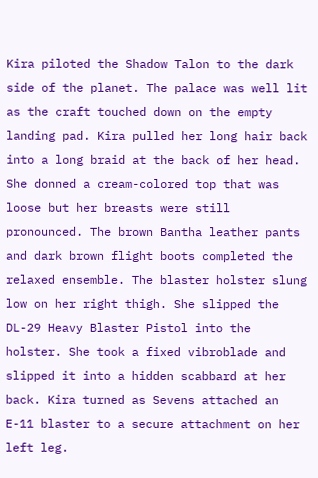Kira piloted the Shadow Talon to the dark side of the planet. The palace was well lit as the craft touched down on the empty landing pad. Kira pulled her long hair back into a long braid at the back of her head. She donned a cream-colored top that was loose but her breasts were still pronounced. The brown Bantha leather pants and dark brown flight boots completed the relaxed ensemble. The blaster holster slung low on her right thigh. She slipped the DL-29 Heavy Blaster Pistol into the holster. She took a fixed vibroblade and slipped it into a hidden scabbard at her back. Kira turned as Sevens attached an E-11 blaster to a secure attachment on her left leg.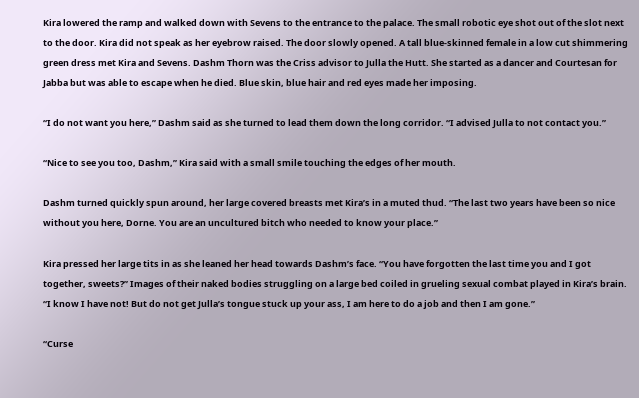Kira lowered the ramp and walked down with Sevens to the entrance to the palace. The small robotic eye shot out of the slot next to the door. Kira did not speak as her eyebrow raised. The door slowly opened. A tall blue-skinned female in a low cut shimmering green dress met Kira and Sevens. Dashm Thorn was the Criss advisor to Julla the Hutt. She started as a dancer and Courtesan for Jabba but was able to escape when he died. Blue skin, blue hair and red eyes made her imposing.

“I do not want you here,” Dashm said as she turned to lead them down the long corridor. “I advised Julla to not contact you.”

“Nice to see you too, Dashm,” Kira said with a small smile touching the edges of her mouth.

Dashm turned quickly spun around, her large covered breasts met Kira’s in a muted thud. “The last two years have been so nice without you here, Dorne. You are an uncultured bitch who needed to know your place.”

Kira pressed her large tits in as she leaned her head towards Dashm’s face. “You have forgotten the last time you and I got together, sweets?” Images of their naked bodies struggling on a large bed coiled in grueling sexual combat played in Kira’s brain. “I know I have not! But do not get Julla’s tongue stuck up your ass, I am here to do a job and then I am gone.”

“Curse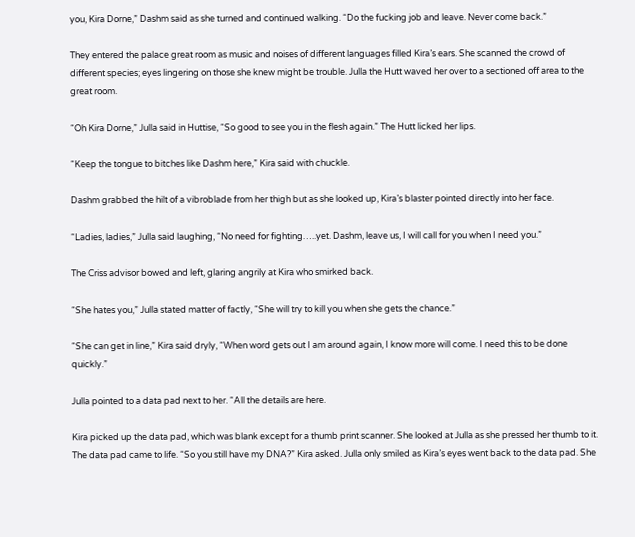you, Kira Dorne,” Dashm said as she turned and continued walking. “Do the fucking job and leave. Never come back.”

They entered the palace great room as music and noises of different languages filled Kira’s ears. She scanned the crowd of different species; eyes lingering on those she knew might be trouble. Julla the Hutt waved her over to a sectioned off area to the great room.

“Oh Kira Dorne,” Julla said in Huttise, “So good to see you in the flesh again.” The Hutt licked her lips.

“Keep the tongue to bitches like Dashm here,” Kira said with chuckle.

Dashm grabbed the hilt of a vibroblade from her thigh but as she looked up, Kira’s blaster pointed directly into her face.

“Ladies, ladies,” Julla said laughing, “No need for fighting…..yet. Dashm, leave us, I will call for you when I need you.”

The Criss advisor bowed and left, glaring angrily at Kira who smirked back.

“She hates you,” Julla stated matter of factly, “She will try to kill you when she gets the chance.”

“She can get in line,” Kira said dryly, “When word gets out I am around again, I know more will come. I need this to be done quickly.”

Julla pointed to a data pad next to her. “All the details are here.

Kira picked up the data pad, which was blank except for a thumb print scanner. She looked at Julla as she pressed her thumb to it. The data pad came to life. “So you still have my DNA?” Kira asked. Julla only smiled as Kira’s eyes went back to the data pad. She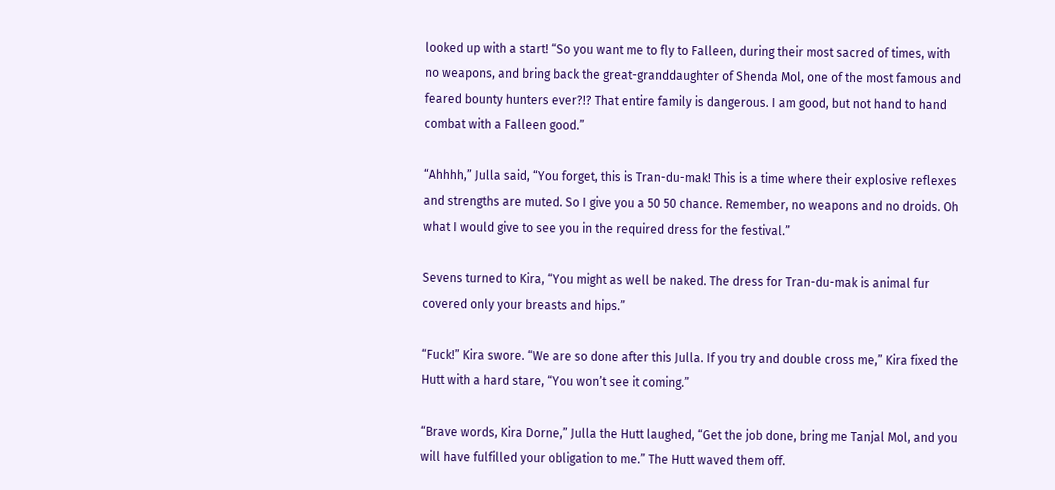looked up with a start! “So you want me to fly to Falleen, during their most sacred of times, with no weapons, and bring back the great-granddaughter of Shenda Mol, one of the most famous and feared bounty hunters ever?!? That entire family is dangerous. I am good, but not hand to hand combat with a Falleen good.”

“Ahhhh,” Julla said, “You forget, this is Tran-du-mak! This is a time where their explosive reflexes and strengths are muted. So I give you a 50 50 chance. Remember, no weapons and no droids. Oh what I would give to see you in the required dress for the festival.”

Sevens turned to Kira, “You might as well be naked. The dress for Tran-du-mak is animal fur covered only your breasts and hips.”

“Fuck!” Kira swore. “We are so done after this Julla. If you try and double cross me,” Kira fixed the Hutt with a hard stare, “You won’t see it coming.”

“Brave words, Kira Dorne,” Julla the Hutt laughed, “Get the job done, bring me Tanjal Mol, and you will have fulfilled your obligation to me.” The Hutt waved them off.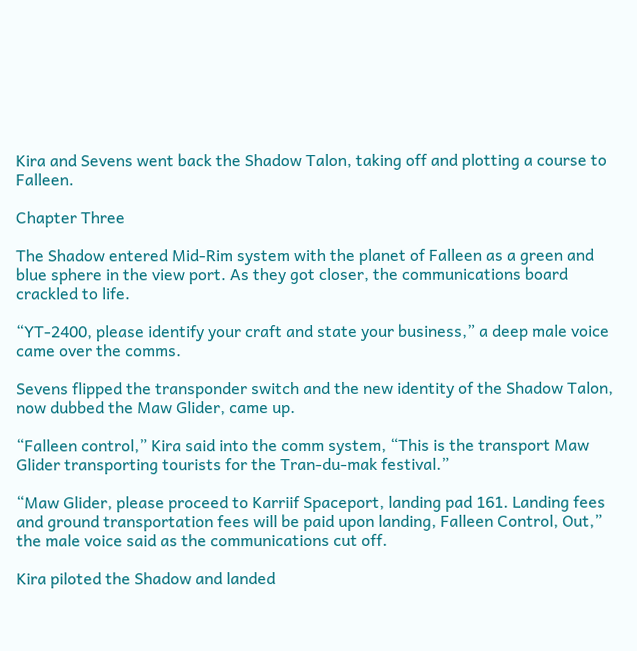Kira and Sevens went back the Shadow Talon, taking off and plotting a course to Falleen.

Chapter Three

The Shadow entered Mid-Rim system with the planet of Falleen as a green and blue sphere in the view port. As they got closer, the communications board crackled to life.

“YT-2400, please identify your craft and state your business,” a deep male voice came over the comms.

Sevens flipped the transponder switch and the new identity of the Shadow Talon, now dubbed the Maw Glider, came up.

“Falleen control,” Kira said into the comm system, “This is the transport Maw Glider transporting tourists for the Tran-du-mak festival.”

“Maw Glider, please proceed to Karriif Spaceport, landing pad 161. Landing fees and ground transportation fees will be paid upon landing, Falleen Control, Out,” the male voice said as the communications cut off.

Kira piloted the Shadow and landed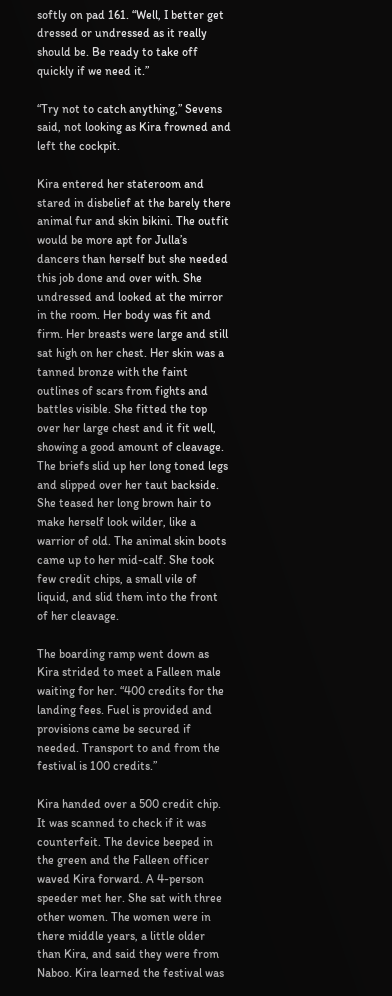softly on pad 161. “Well, I better get dressed or undressed as it really should be. Be ready to take off quickly if we need it.”

“Try not to catch anything,” Sevens said, not looking as Kira frowned and left the cockpit.

Kira entered her stateroom and stared in disbelief at the barely there animal fur and skin bikini. The outfit would be more apt for Julla’s dancers than herself but she needed this job done and over with. She undressed and looked at the mirror in the room. Her body was fit and firm. Her breasts were large and still sat high on her chest. Her skin was a tanned bronze with the faint outlines of scars from fights and battles visible. She fitted the top over her large chest and it fit well, showing a good amount of cleavage. The briefs slid up her long toned legs and slipped over her taut backside. She teased her long brown hair to make herself look wilder, like a warrior of old. The animal skin boots came up to her mid-calf. She took few credit chips, a small vile of liquid, and slid them into the front of her cleavage.

The boarding ramp went down as Kira strided to meet a Falleen male waiting for her. “400 credits for the landing fees. Fuel is provided and provisions came be secured if needed. Transport to and from the festival is 100 credits.”

Kira handed over a 500 credit chip. It was scanned to check if it was counterfeit. The device beeped in the green and the Falleen officer waved Kira forward. A 4-person speeder met her. She sat with three other women. The women were in there middle years, a little older than Kira, and said they were from Naboo. Kira learned the festival was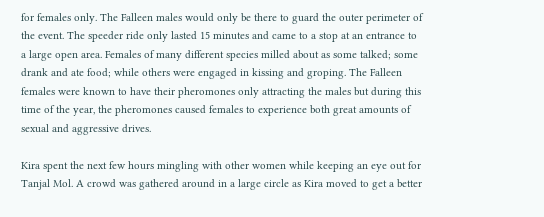for females only. The Falleen males would only be there to guard the outer perimeter of the event. The speeder ride only lasted 15 minutes and came to a stop at an entrance to a large open area. Females of many different species milled about as some talked; some drank and ate food; while others were engaged in kissing and groping. The Falleen females were known to have their pheromones only attracting the males but during this time of the year, the pheromones caused females to experience both great amounts of sexual and aggressive drives.

Kira spent the next few hours mingling with other women while keeping an eye out for Tanjal Mol. A crowd was gathered around in a large circle as Kira moved to get a better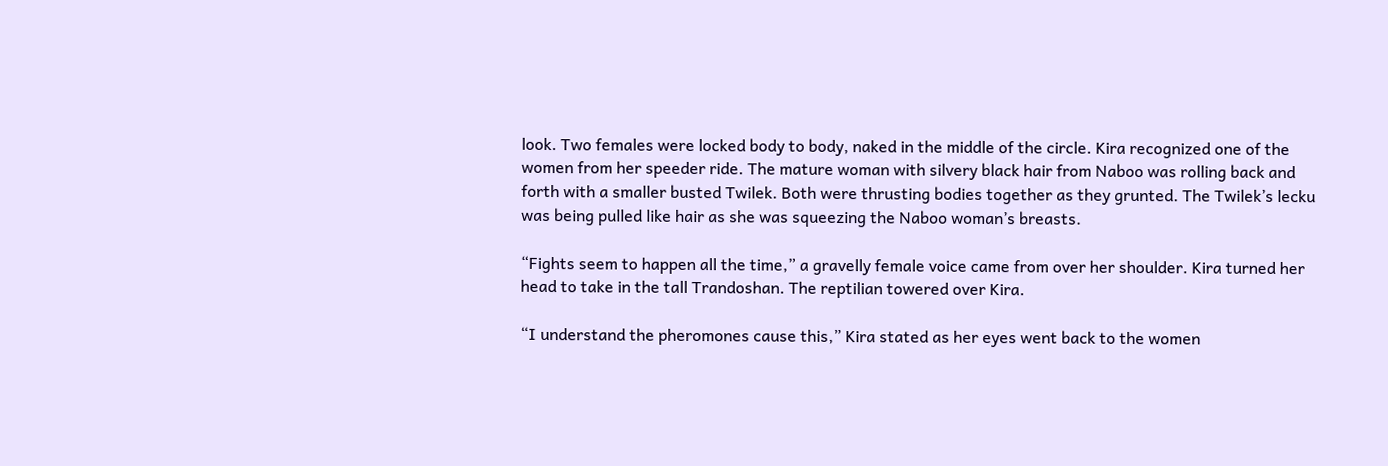look. Two females were locked body to body, naked in the middle of the circle. Kira recognized one of the women from her speeder ride. The mature woman with silvery black hair from Naboo was rolling back and forth with a smaller busted Twilek. Both were thrusting bodies together as they grunted. The Twilek’s lecku was being pulled like hair as she was squeezing the Naboo woman’s breasts.

“Fights seem to happen all the time,” a gravelly female voice came from over her shoulder. Kira turned her head to take in the tall Trandoshan. The reptilian towered over Kira.

“I understand the pheromones cause this,” Kira stated as her eyes went back to the women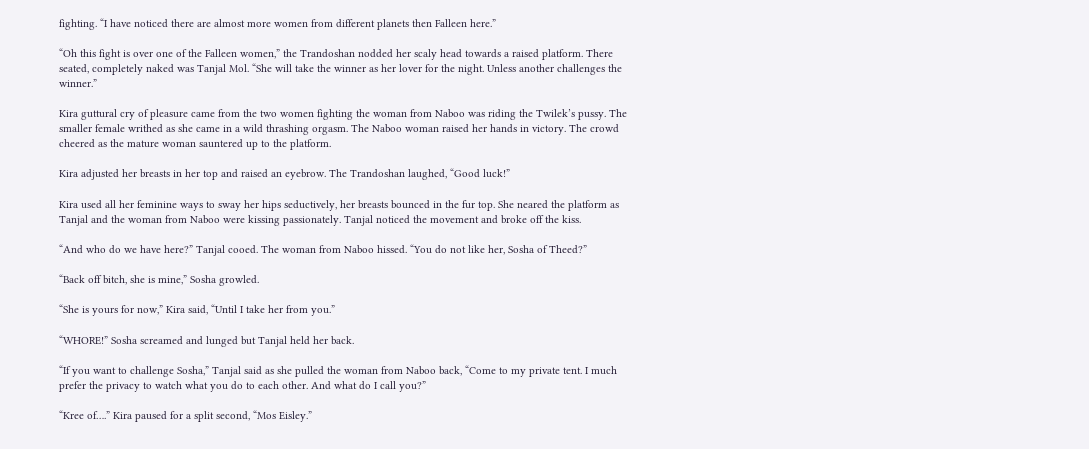fighting. “I have noticed there are almost more women from different planets then Falleen here.”

“Oh this fight is over one of the Falleen women,” the Trandoshan nodded her scaly head towards a raised platform. There seated, completely naked was Tanjal Mol. “She will take the winner as her lover for the night. Unless another challenges the winner.”

Kira guttural cry of pleasure came from the two women fighting the woman from Naboo was riding the Twilek’s pussy. The smaller female writhed as she came in a wild thrashing orgasm. The Naboo woman raised her hands in victory. The crowd cheered as the mature woman sauntered up to the platform.

Kira adjusted her breasts in her top and raised an eyebrow. The Trandoshan laughed, “Good luck!”

Kira used all her feminine ways to sway her hips seductively, her breasts bounced in the fur top. She neared the platform as Tanjal and the woman from Naboo were kissing passionately. Tanjal noticed the movement and broke off the kiss.

“And who do we have here?” Tanjal cooed. The woman from Naboo hissed. “You do not like her, Sosha of Theed?”

“Back off bitch, she is mine,” Sosha growled.

“She is yours for now,” Kira said, “Until I take her from you.”

“WHORE!” Sosha screamed and lunged but Tanjal held her back.

“If you want to challenge Sosha,” Tanjal said as she pulled the woman from Naboo back, “Come to my private tent. I much prefer the privacy to watch what you do to each other. And what do I call you?”

“Kree of….” Kira paused for a split second, “Mos Eisley.”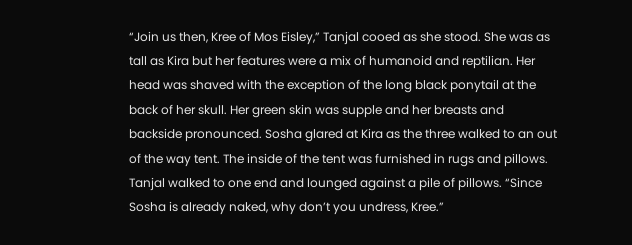“Join us then, Kree of Mos Eisley,” Tanjal cooed as she stood. She was as tall as Kira but her features were a mix of humanoid and reptilian. Her head was shaved with the exception of the long black ponytail at the back of her skull. Her green skin was supple and her breasts and backside pronounced. Sosha glared at Kira as the three walked to an out of the way tent. The inside of the tent was furnished in rugs and pillows. Tanjal walked to one end and lounged against a pile of pillows. “Since Sosha is already naked, why don’t you undress, Kree.”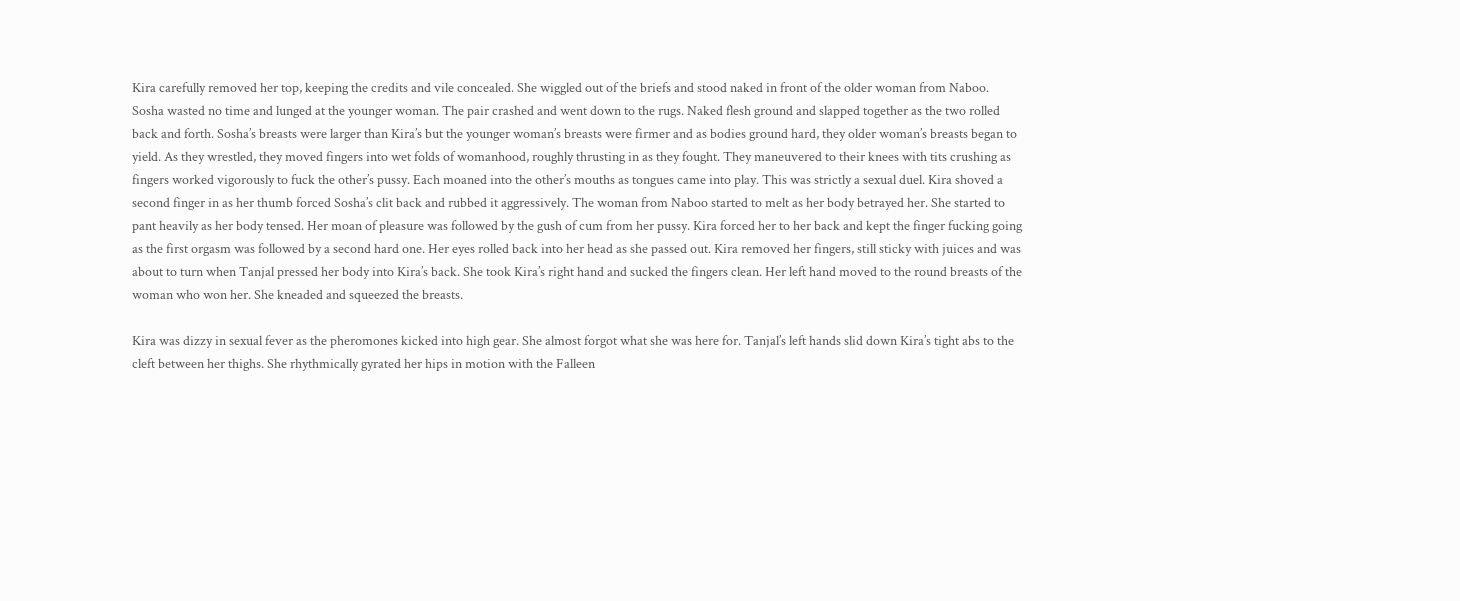Kira carefully removed her top, keeping the credits and vile concealed. She wiggled out of the briefs and stood naked in front of the older woman from Naboo. Sosha wasted no time and lunged at the younger woman. The pair crashed and went down to the rugs. Naked flesh ground and slapped together as the two rolled back and forth. Sosha’s breasts were larger than Kira’s but the younger woman’s breasts were firmer and as bodies ground hard, they older woman’s breasts began to yield. As they wrestled, they moved fingers into wet folds of womanhood, roughly thrusting in as they fought. They maneuvered to their knees with tits crushing as fingers worked vigorously to fuck the other’s pussy. Each moaned into the other’s mouths as tongues came into play. This was strictly a sexual duel. Kira shoved a second finger in as her thumb forced Sosha’s clit back and rubbed it aggressively. The woman from Naboo started to melt as her body betrayed her. She started to pant heavily as her body tensed. Her moan of pleasure was followed by the gush of cum from her pussy. Kira forced her to her back and kept the finger fucking going as the first orgasm was followed by a second hard one. Her eyes rolled back into her head as she passed out. Kira removed her fingers, still sticky with juices and was about to turn when Tanjal pressed her body into Kira’s back. She took Kira’s right hand and sucked the fingers clean. Her left hand moved to the round breasts of the woman who won her. She kneaded and squeezed the breasts.

Kira was dizzy in sexual fever as the pheromones kicked into high gear. She almost forgot what she was here for. Tanjal’s left hands slid down Kira’s tight abs to the cleft between her thighs. She rhythmically gyrated her hips in motion with the Falleen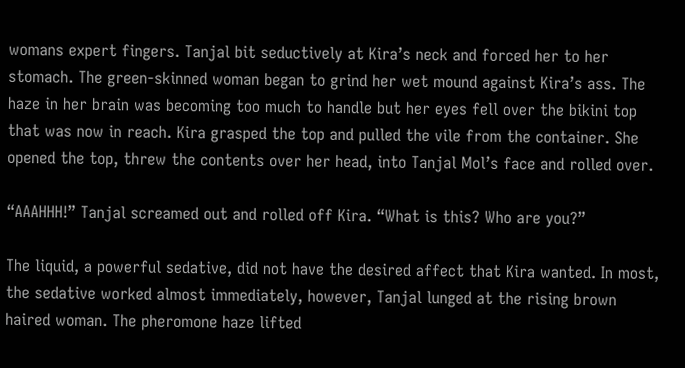womans expert fingers. Tanjal bit seductively at Kira’s neck and forced her to her stomach. The green-skinned woman began to grind her wet mound against Kira’s ass. The haze in her brain was becoming too much to handle but her eyes fell over the bikini top that was now in reach. Kira grasped the top and pulled the vile from the container. She opened the top, threw the contents over her head, into Tanjal Mol’s face and rolled over.

“AAAHHH!” Tanjal screamed out and rolled off Kira. “What is this? Who are you?”

The liquid, a powerful sedative, did not have the desired affect that Kira wanted. In most, the sedative worked almost immediately, however, Tanjal lunged at the rising brown haired woman. The pheromone haze lifted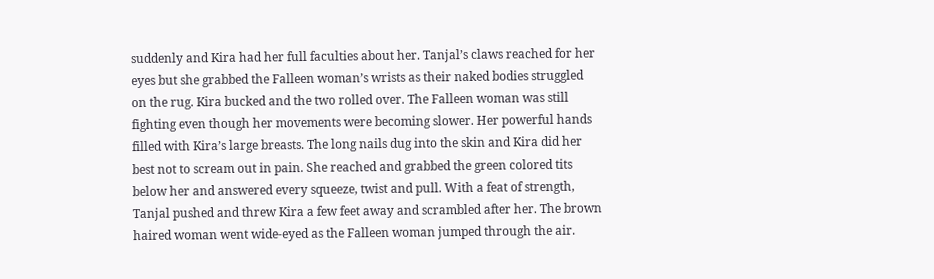suddenly and Kira had her full faculties about her. Tanjal’s claws reached for her eyes but she grabbed the Falleen woman’s wrists as their naked bodies struggled on the rug. Kira bucked and the two rolled over. The Falleen woman was still fighting even though her movements were becoming slower. Her powerful hands filled with Kira’s large breasts. The long nails dug into the skin and Kira did her best not to scream out in pain. She reached and grabbed the green colored tits below her and answered every squeeze, twist and pull. With a feat of strength, Tanjal pushed and threw Kira a few feet away and scrambled after her. The brown haired woman went wide-eyed as the Falleen woman jumped through the air.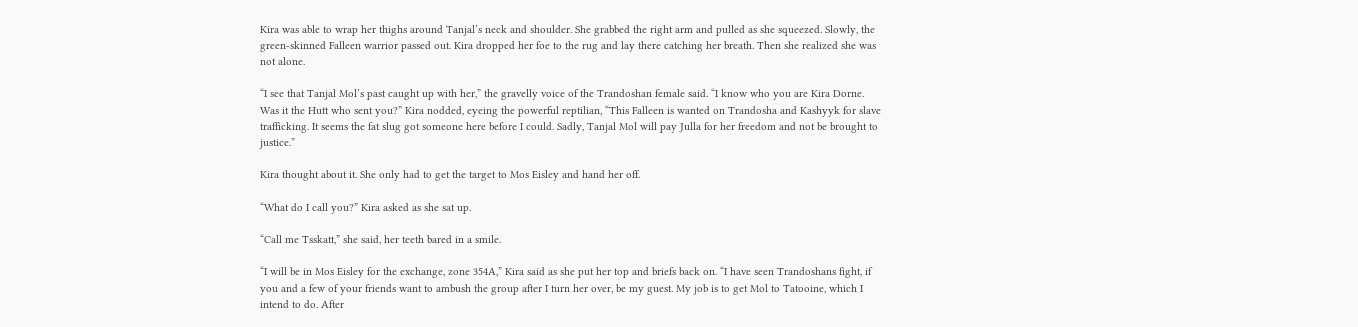Kira was able to wrap her thighs around Tanjal’s neck and shoulder. She grabbed the right arm and pulled as she squeezed. Slowly, the green-skinned Falleen warrior passed out. Kira dropped her foe to the rug and lay there catching her breath. Then she realized she was not alone.

“I see that Tanjal Mol’s past caught up with her,” the gravelly voice of the Trandoshan female said. “I know who you are Kira Dorne. Was it the Hutt who sent you?” Kira nodded, eyeing the powerful reptilian, “This Falleen is wanted on Trandosha and Kashyyk for slave trafficking. It seems the fat slug got someone here before I could. Sadly, Tanjal Mol will pay Julla for her freedom and not be brought to justice.”

Kira thought about it. She only had to get the target to Mos Eisley and hand her off.

“What do I call you?” Kira asked as she sat up.

“Call me Tsskatt,” she said, her teeth bared in a smile.

“I will be in Mos Eisley for the exchange, zone 354A,” Kira said as she put her top and briefs back on. “I have seen Trandoshans fight, if you and a few of your friends want to ambush the group after I turn her over, be my guest. My job is to get Mol to Tatooine, which I intend to do. After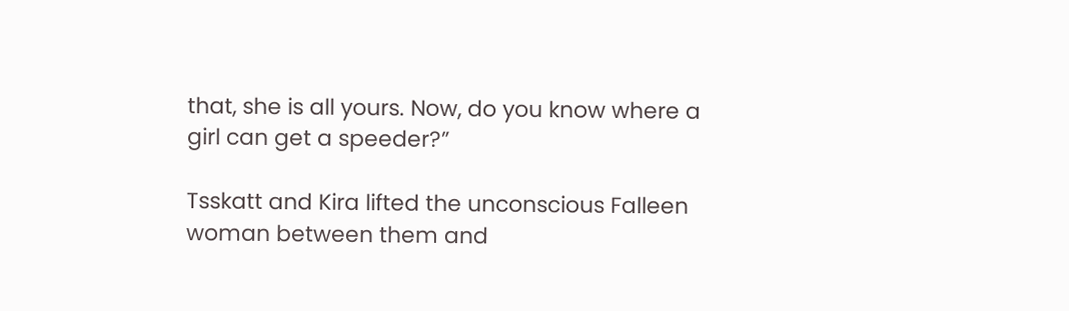that, she is all yours. Now, do you know where a girl can get a speeder?”

Tsskatt and Kira lifted the unconscious Falleen woman between them and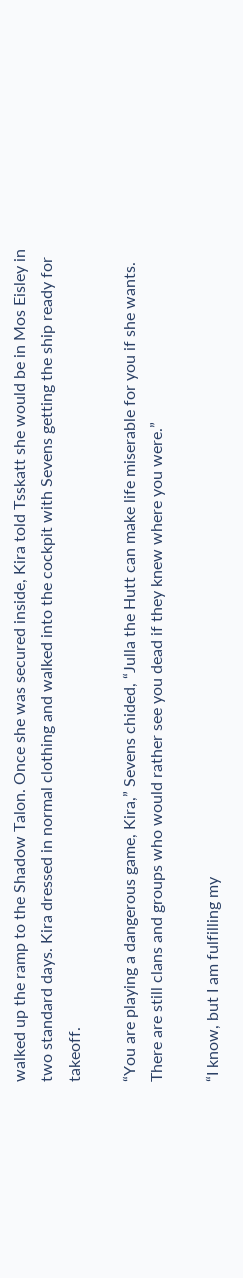walked up the ramp to the Shadow Talon. Once she was secured inside, Kira told Tsskatt she would be in Mos Eisley in two standard days. Kira dressed in normal clothing and walked into the cockpit with Sevens getting the ship ready for takeoff.

“You are playing a dangerous game, Kira,” Sevens chided, “Julla the Hutt can make life miserable for you if she wants. There are still clans and groups who would rather see you dead if they knew where you were.”

“I know, but I am fulfilling my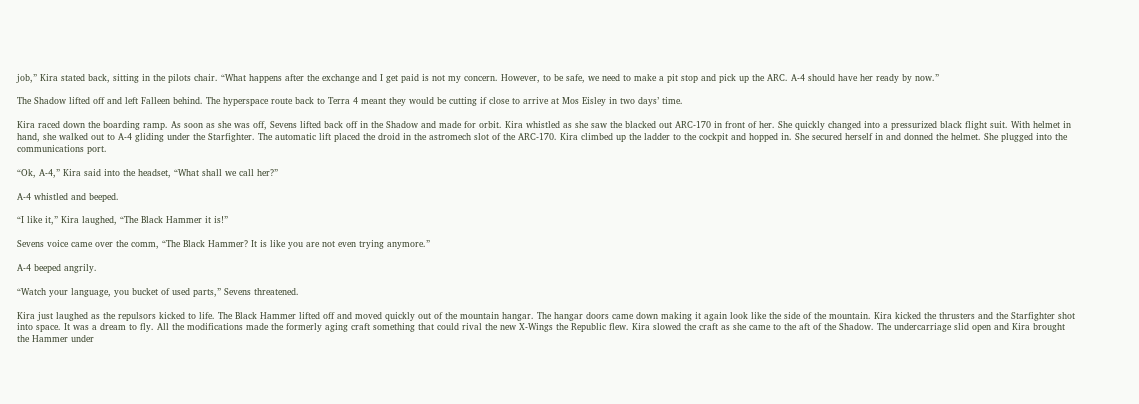job,” Kira stated back, sitting in the pilots chair. “What happens after the exchange and I get paid is not my concern. However, to be safe, we need to make a pit stop and pick up the ARC. A-4 should have her ready by now.”

The Shadow lifted off and left Falleen behind. The hyperspace route back to Terra 4 meant they would be cutting if close to arrive at Mos Eisley in two days’ time.

Kira raced down the boarding ramp. As soon as she was off, Sevens lifted back off in the Shadow and made for orbit. Kira whistled as she saw the blacked out ARC-170 in front of her. She quickly changed into a pressurized black flight suit. With helmet in hand, she walked out to A-4 gliding under the Starfighter. The automatic lift placed the droid in the astromech slot of the ARC-170. Kira climbed up the ladder to the cockpit and hopped in. She secured herself in and donned the helmet. She plugged into the communications port.

“Ok, A-4,” Kira said into the headset, “What shall we call her?”

A-4 whistled and beeped.

“I like it,” Kira laughed, “The Black Hammer it is!”

Sevens voice came over the comm, “The Black Hammer? It is like you are not even trying anymore.”

A-4 beeped angrily.

“Watch your language, you bucket of used parts,” Sevens threatened.

Kira just laughed as the repulsors kicked to life. The Black Hammer lifted off and moved quickly out of the mountain hangar. The hangar doors came down making it again look like the side of the mountain. Kira kicked the thrusters and the Starfighter shot into space. It was a dream to fly. All the modifications made the formerly aging craft something that could rival the new X-Wings the Republic flew. Kira slowed the craft as she came to the aft of the Shadow. The undercarriage slid open and Kira brought the Hammer under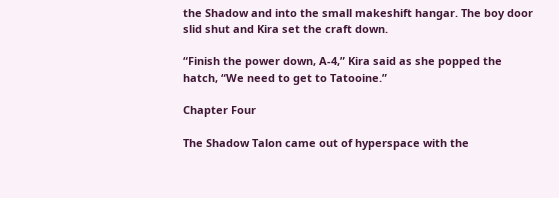the Shadow and into the small makeshift hangar. The boy door slid shut and Kira set the craft down.

“Finish the power down, A-4,” Kira said as she popped the hatch, “We need to get to Tatooine.”

Chapter Four

The Shadow Talon came out of hyperspace with the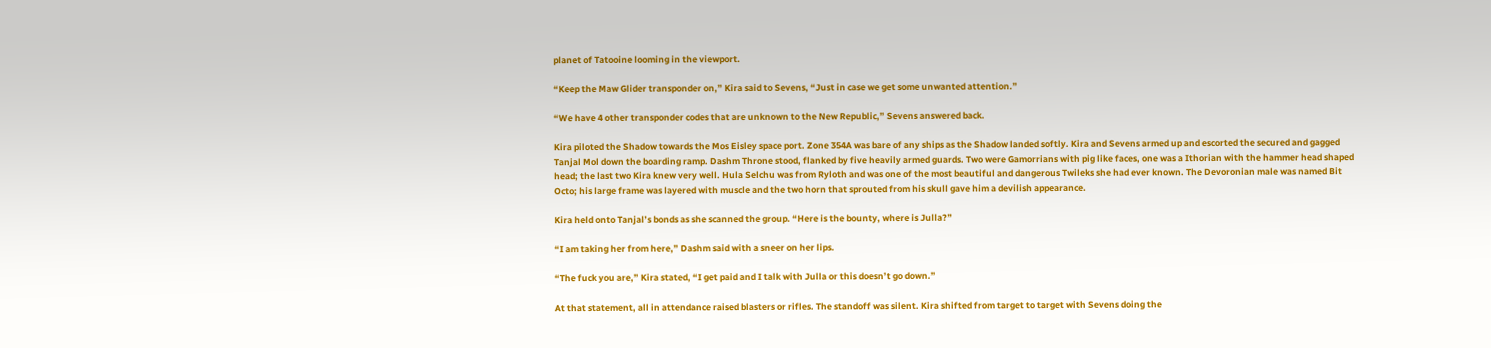planet of Tatooine looming in the viewport.

“Keep the Maw Glider transponder on,” Kira said to Sevens, “Just in case we get some unwanted attention.”

“We have 4 other transponder codes that are unknown to the New Republic,” Sevens answered back.

Kira piloted the Shadow towards the Mos Eisley space port. Zone 354A was bare of any ships as the Shadow landed softly. Kira and Sevens armed up and escorted the secured and gagged Tanjal Mol down the boarding ramp. Dashm Throne stood, flanked by five heavily armed guards. Two were Gamorrians with pig like faces, one was a Ithorian with the hammer head shaped head; the last two Kira knew very well. Hula Selchu was from Ryloth and was one of the most beautiful and dangerous Twileks she had ever known. The Devoronian male was named Bit Octo; his large frame was layered with muscle and the two horn that sprouted from his skull gave him a devilish appearance.

Kira held onto Tanjal’s bonds as she scanned the group. “Here is the bounty, where is Julla?”

“I am taking her from here,” Dashm said with a sneer on her lips.

“The fuck you are,” Kira stated, “I get paid and I talk with Julla or this doesn’t go down.”

At that statement, all in attendance raised blasters or rifles. The standoff was silent. Kira shifted from target to target with Sevens doing the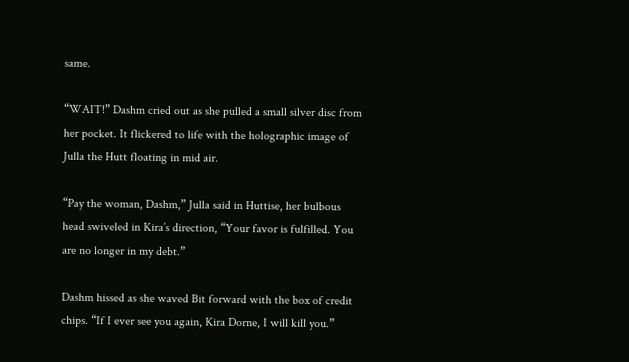same.

“WAIT!” Dashm cried out as she pulled a small silver disc from her pocket. It flickered to life with the holographic image of Julla the Hutt floating in mid air.

“Pay the woman, Dashm,” Julla said in Huttise, her bulbous head swiveled in Kira’s direction, “Your favor is fulfilled. You are no longer in my debt.”

Dashm hissed as she waved Bit forward with the box of credit chips. “If I ever see you again, Kira Dorne, I will kill you.”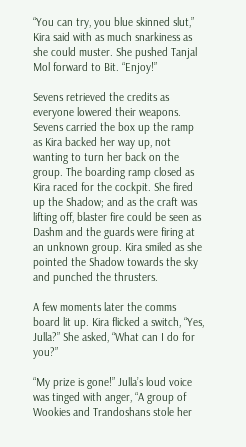“You can try, you blue skinned slut,” Kira said with as much snarkiness as she could muster. She pushed Tanjal Mol forward to Bit. “Enjoy!”

Sevens retrieved the credits as everyone lowered their weapons. Sevens carried the box up the ramp as Kira backed her way up, not wanting to turn her back on the group. The boarding ramp closed as Kira raced for the cockpit. She fired up the Shadow; and as the craft was lifting off, blaster fire could be seen as Dashm and the guards were firing at an unknown group. Kira smiled as she pointed the Shadow towards the sky and punched the thrusters.

A few moments later the comms board lit up. Kira flicked a switch, “Yes, Julla?” She asked, “What can I do for you?”

“My prize is gone!” Julla’s loud voice was tinged with anger, “A group of Wookies and Trandoshans stole her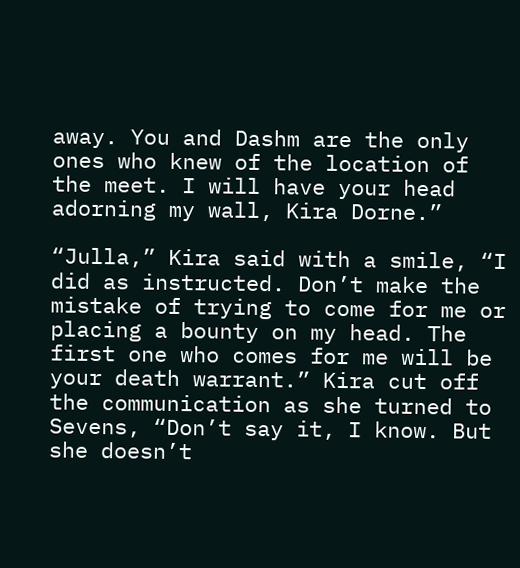away. You and Dashm are the only ones who knew of the location of the meet. I will have your head adorning my wall, Kira Dorne.”

“Julla,” Kira said with a smile, “I did as instructed. Don’t make the mistake of trying to come for me or placing a bounty on my head. The first one who comes for me will be your death warrant.” Kira cut off the communication as she turned to Sevens, “Don’t say it, I know. But she doesn’t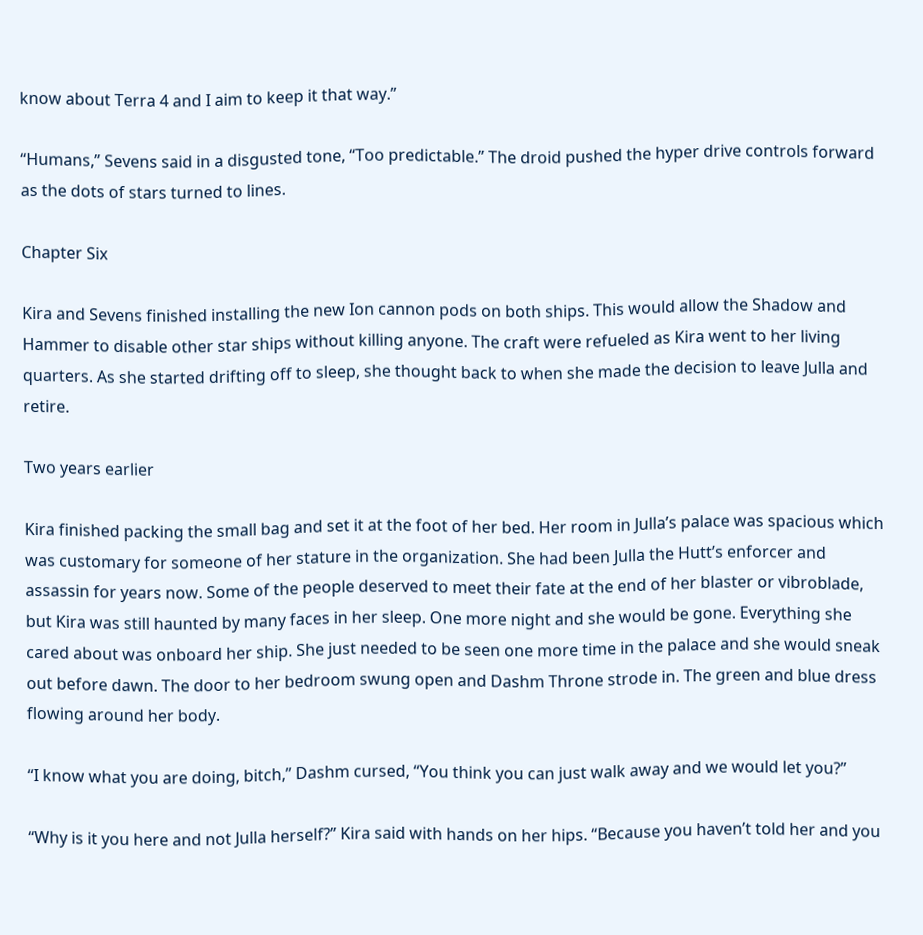know about Terra 4 and I aim to keep it that way.”

“Humans,” Sevens said in a disgusted tone, “Too predictable.” The droid pushed the hyper drive controls forward as the dots of stars turned to lines.

Chapter Six

Kira and Sevens finished installing the new Ion cannon pods on both ships. This would allow the Shadow and Hammer to disable other star ships without killing anyone. The craft were refueled as Kira went to her living quarters. As she started drifting off to sleep, she thought back to when she made the decision to leave Julla and retire.

Two years earlier

Kira finished packing the small bag and set it at the foot of her bed. Her room in Julla’s palace was spacious which was customary for someone of her stature in the organization. She had been Julla the Hutt’s enforcer and assassin for years now. Some of the people deserved to meet their fate at the end of her blaster or vibroblade, but Kira was still haunted by many faces in her sleep. One more night and she would be gone. Everything she cared about was onboard her ship. She just needed to be seen one more time in the palace and she would sneak out before dawn. The door to her bedroom swung open and Dashm Throne strode in. The green and blue dress flowing around her body.

“I know what you are doing, bitch,” Dashm cursed, “You think you can just walk away and we would let you?”

“Why is it you here and not Julla herself?” Kira said with hands on her hips. “Because you haven’t told her and you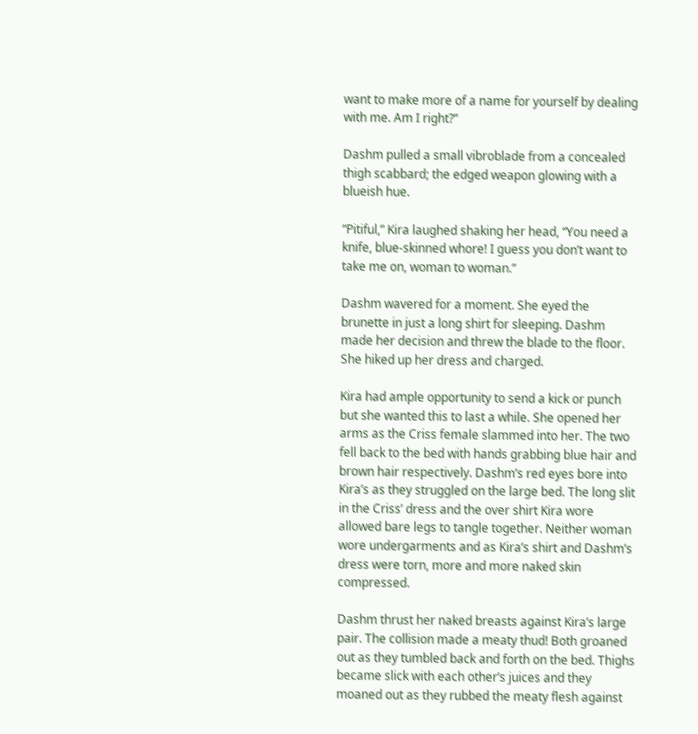want to make more of a name for yourself by dealing with me. Am I right?”

Dashm pulled a small vibroblade from a concealed thigh scabbard; the edged weapon glowing with a blueish hue.

“Pitiful,” Kira laughed shaking her head, “You need a knife, blue-skinned whore! I guess you don’t want to take me on, woman to woman.”

Dashm wavered for a moment. She eyed the brunette in just a long shirt for sleeping. Dashm made her decision and threw the blade to the floor. She hiked up her dress and charged.

Kira had ample opportunity to send a kick or punch but she wanted this to last a while. She opened her arms as the Criss female slammed into her. The two fell back to the bed with hands grabbing blue hair and brown hair respectively. Dashm’s red eyes bore into Kira’s as they struggled on the large bed. The long slit in the Criss’ dress and the over shirt Kira wore allowed bare legs to tangle together. Neither woman wore undergarments and as Kira’s shirt and Dashm’s dress were torn, more and more naked skin compressed.

Dashm thrust her naked breasts against Kira’s large pair. The collision made a meaty thud! Both groaned out as they tumbled back and forth on the bed. Thighs became slick with each other’s juices and they moaned out as they rubbed the meaty flesh against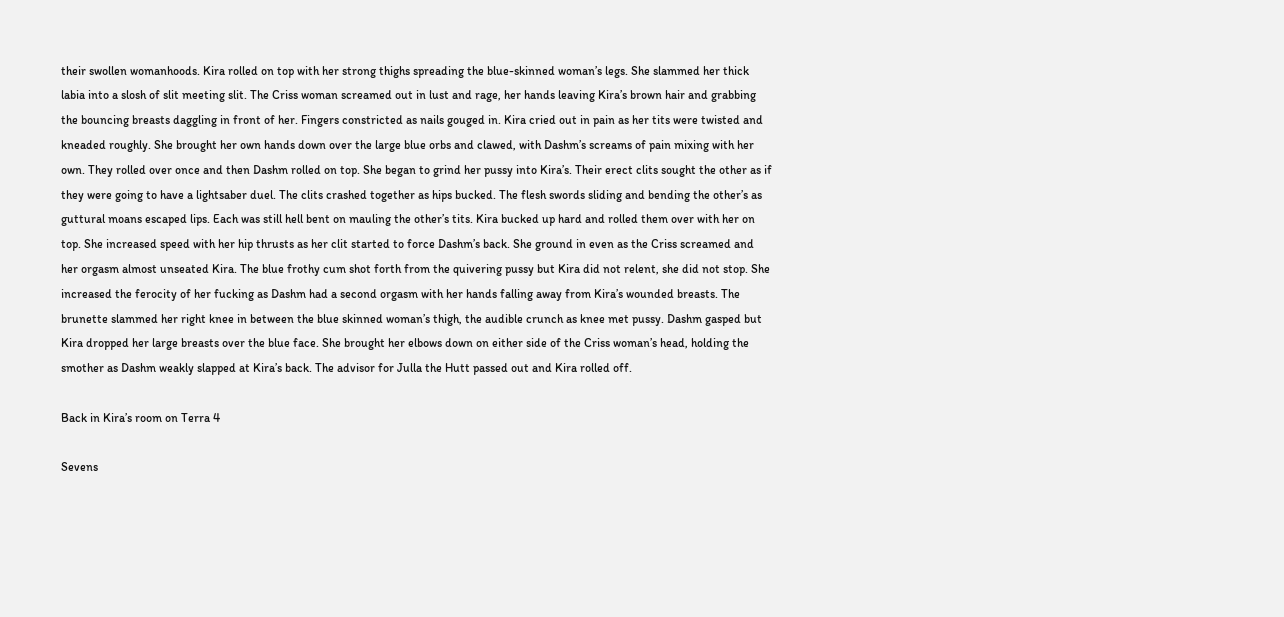their swollen womanhoods. Kira rolled on top with her strong thighs spreading the blue-skinned woman’s legs. She slammed her thick labia into a slosh of slit meeting slit. The Criss woman screamed out in lust and rage, her hands leaving Kira’s brown hair and grabbing the bouncing breasts daggling in front of her. Fingers constricted as nails gouged in. Kira cried out in pain as her tits were twisted and kneaded roughly. She brought her own hands down over the large blue orbs and clawed, with Dashm’s screams of pain mixing with her own. They rolled over once and then Dashm rolled on top. She began to grind her pussy into Kira’s. Their erect clits sought the other as if they were going to have a lightsaber duel. The clits crashed together as hips bucked. The flesh swords sliding and bending the other’s as guttural moans escaped lips. Each was still hell bent on mauling the other’s tits. Kira bucked up hard and rolled them over with her on top. She increased speed with her hip thrusts as her clit started to force Dashm’s back. She ground in even as the Criss screamed and her orgasm almost unseated Kira. The blue frothy cum shot forth from the quivering pussy but Kira did not relent, she did not stop. She increased the ferocity of her fucking as Dashm had a second orgasm with her hands falling away from Kira’s wounded breasts. The brunette slammed her right knee in between the blue skinned woman’s thigh, the audible crunch as knee met pussy. Dashm gasped but Kira dropped her large breasts over the blue face. She brought her elbows down on either side of the Criss woman’s head, holding the smother as Dashm weakly slapped at Kira’s back. The advisor for Julla the Hutt passed out and Kira rolled off.

Back in Kira’s room on Terra 4

Sevens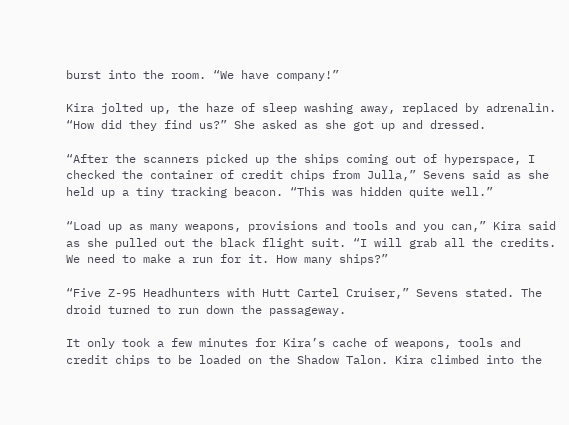burst into the room. “We have company!”

Kira jolted up, the haze of sleep washing away, replaced by adrenalin. “How did they find us?” She asked as she got up and dressed.

“After the scanners picked up the ships coming out of hyperspace, I checked the container of credit chips from Julla,” Sevens said as she held up a tiny tracking beacon. “This was hidden quite well.”

“Load up as many weapons, provisions and tools and you can,” Kira said as she pulled out the black flight suit. “I will grab all the credits. We need to make a run for it. How many ships?”

“Five Z-95 Headhunters with Hutt Cartel Cruiser,” Sevens stated. The droid turned to run down the passageway.

It only took a few minutes for Kira’s cache of weapons, tools and credit chips to be loaded on the Shadow Talon. Kira climbed into the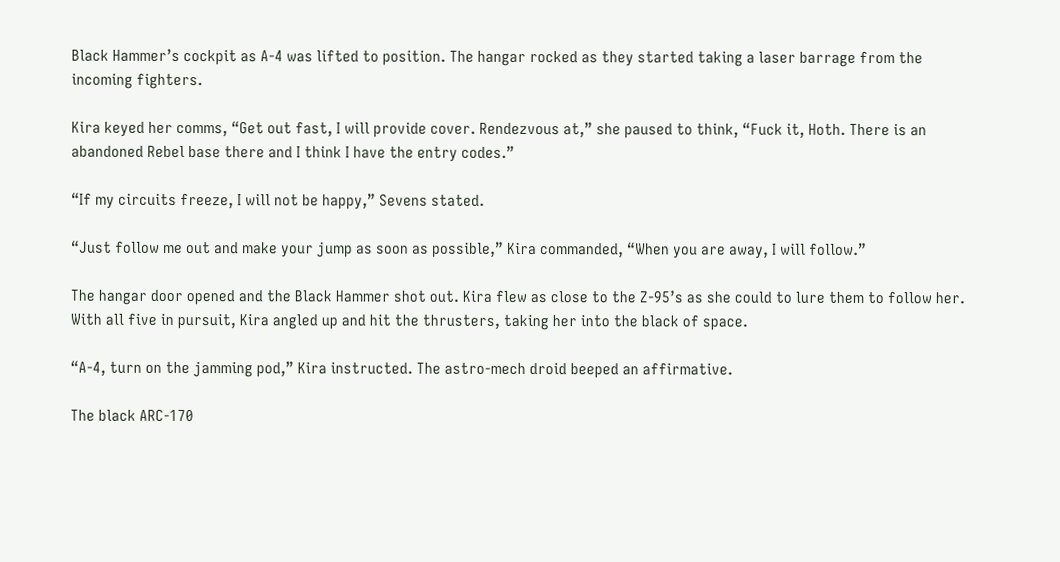Black Hammer’s cockpit as A-4 was lifted to position. The hangar rocked as they started taking a laser barrage from the incoming fighters.

Kira keyed her comms, “Get out fast, I will provide cover. Rendezvous at,” she paused to think, “Fuck it, Hoth. There is an abandoned Rebel base there and I think I have the entry codes.”

“If my circuits freeze, I will not be happy,” Sevens stated.

“Just follow me out and make your jump as soon as possible,” Kira commanded, “When you are away, I will follow.”

The hangar door opened and the Black Hammer shot out. Kira flew as close to the Z-95’s as she could to lure them to follow her. With all five in pursuit, Kira angled up and hit the thrusters, taking her into the black of space.

“A-4, turn on the jamming pod,” Kira instructed. The astro-mech droid beeped an affirmative.

The black ARC-170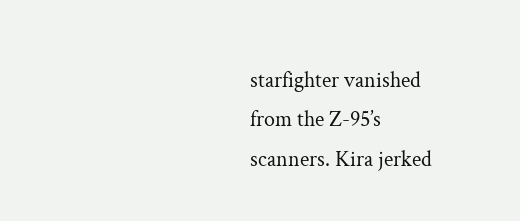starfighter vanished from the Z-95’s scanners. Kira jerked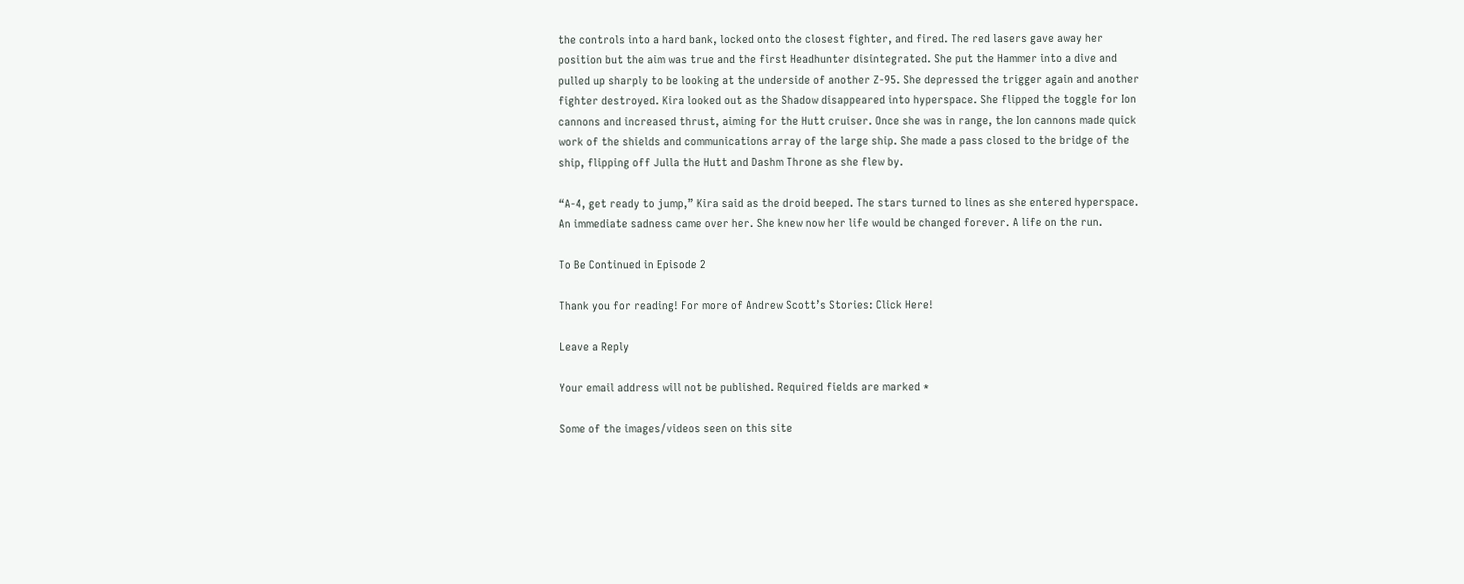the controls into a hard bank, locked onto the closest fighter, and fired. The red lasers gave away her position but the aim was true and the first Headhunter disintegrated. She put the Hammer into a dive and pulled up sharply to be looking at the underside of another Z-95. She depressed the trigger again and another fighter destroyed. Kira looked out as the Shadow disappeared into hyperspace. She flipped the toggle for Ion cannons and increased thrust, aiming for the Hutt cruiser. Once she was in range, the Ion cannons made quick work of the shields and communications array of the large ship. She made a pass closed to the bridge of the ship, flipping off Julla the Hutt and Dashm Throne as she flew by.

“A-4, get ready to jump,” Kira said as the droid beeped. The stars turned to lines as she entered hyperspace. An immediate sadness came over her. She knew now her life would be changed forever. A life on the run.

To Be Continued in Episode 2

Thank you for reading! For more of Andrew Scott’s Stories: Click Here!

Leave a Reply

Your email address will not be published. Required fields are marked *

Some of the images/videos seen on this site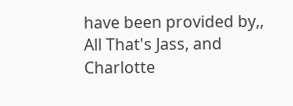have been provided by,, All That's Jass, and Charlotte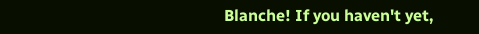Blanche! If you haven't yet,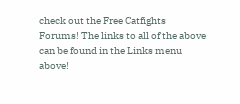check out the Free Catfights Forums! The links to all of the above can be found in the Links menu above!